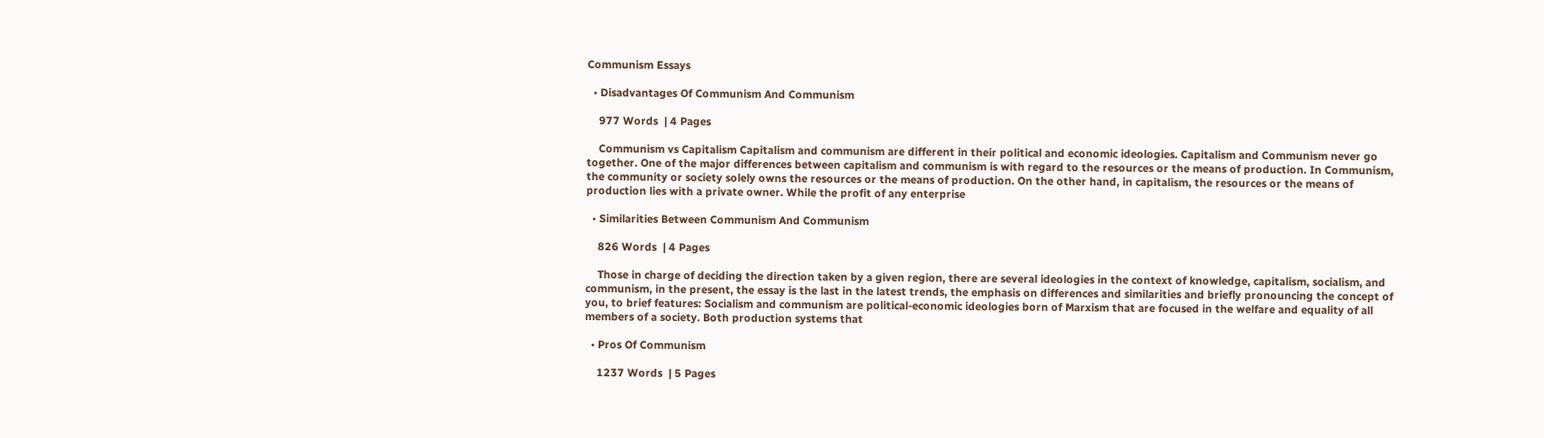Communism Essays

  • Disadvantages Of Communism And Communism

    977 Words  | 4 Pages

    Communism vs Capitalism Capitalism and communism are different in their political and economic ideologies. Capitalism and Communism never go together. One of the major differences between capitalism and communism is with regard to the resources or the means of production. In Communism, the community or society solely owns the resources or the means of production. On the other hand, in capitalism, the resources or the means of production lies with a private owner. While the profit of any enterprise

  • Similarities Between Communism And Communism

    826 Words  | 4 Pages

    Those in charge of deciding the direction taken by a given region, there are several ideologies in the context of knowledge, capitalism, socialism, and communism, in the present, the essay is the last in the latest trends, the emphasis on differences and similarities and briefly pronouncing the concept of you, to brief features: Socialism and communism are political-economic ideologies born of Marxism that are focused in the welfare and equality of all members of a society. Both production systems that

  • Pros Of Communism

    1237 Words  | 5 Pages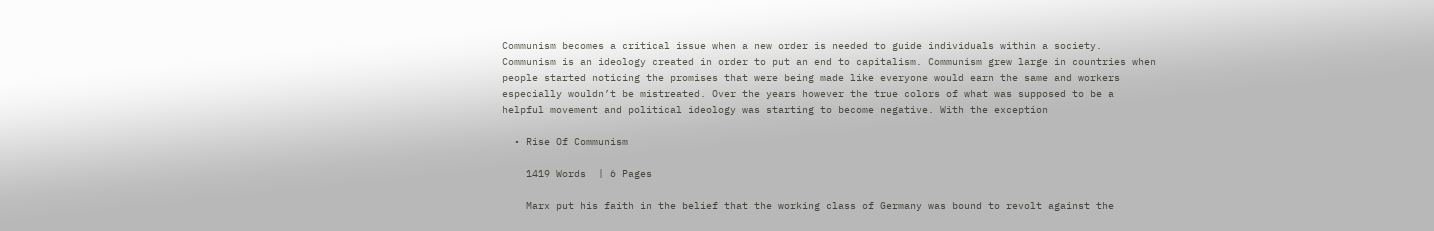Communism becomes a critical issue when a new order is needed to guide individuals within a society. Communism is an ideology created in order to put an end to capitalism. Communism grew large in countries when people started noticing the promises that were being made like everyone would earn the same and workers especially wouldn’t be mistreated. Over the years however the true colors of what was supposed to be a helpful movement and political ideology was starting to become negative. With the exception

  • Rise Of Communism

    1419 Words  | 6 Pages

    Marx put his faith in the belief that the working class of Germany was bound to revolt against the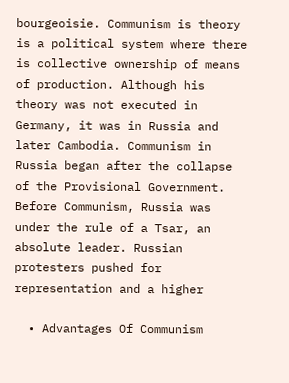bourgeoisie. Communism is theory is a political system where there is collective ownership of means of production. Although his theory was not executed in Germany, it was in Russia and later Cambodia. Communism in Russia began after the collapse of the Provisional Government. Before Communism, Russia was under the rule of a Tsar, an absolute leader. Russian protesters pushed for representation and a higher

  • Advantages Of Communism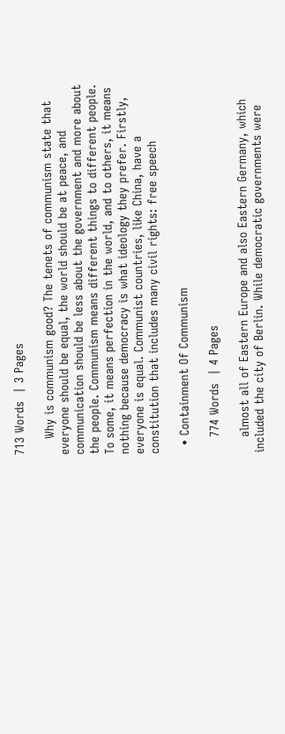713 Words  | 3 Pages

    Why is communism good? The tenets of communism state that everyone should be equal, the world should be at peace, and communication should be less about the government and more about the people. Communism means different things to different people. To some, it means perfection in the world, and to others, it means nothing because democracy is what ideology they prefer. Firstly, everyone is equal. Communist countries, like China, have a constitution that includes many civil rights: free speech

  • Containment Of Communism

    774 Words  | 4 Pages

    almost all of Eastern Europe and also Eastern Germany, which included the city of Berlin. While democratic governments were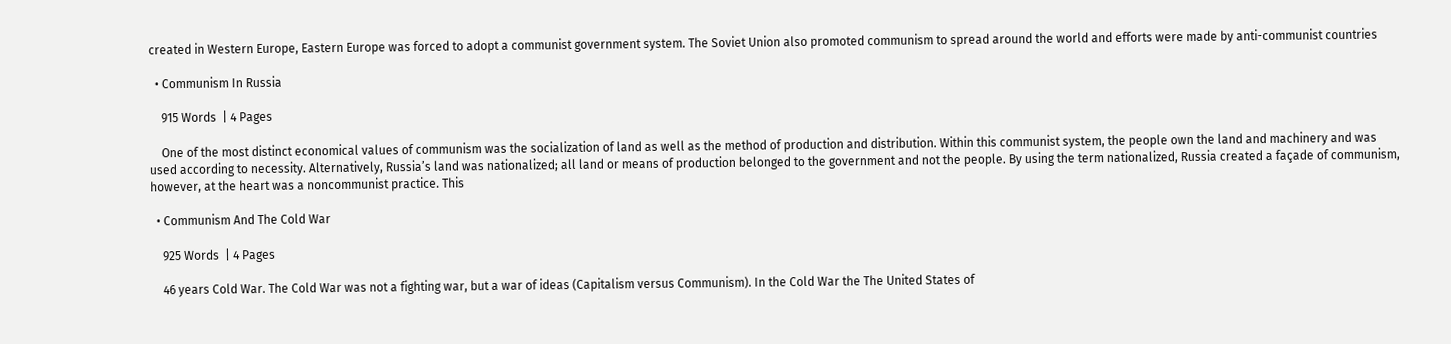created in Western Europe, Eastern Europe was forced to adopt a communist government system. The Soviet Union also promoted communism to spread around the world and efforts were made by anti-communist countries

  • Communism In Russia

    915 Words  | 4 Pages

    One of the most distinct economical values of communism was the socialization of land as well as the method of production and distribution. Within this communist system, the people own the land and machinery and was used according to necessity. Alternatively, Russia’s land was nationalized; all land or means of production belonged to the government and not the people. By using the term nationalized, Russia created a façade of communism, however, at the heart was a noncommunist practice. This

  • Communism And The Cold War

    925 Words  | 4 Pages

    46 years Cold War. The Cold War was not a fighting war, but a war of ideas (Capitalism versus Communism). In the Cold War the The United States of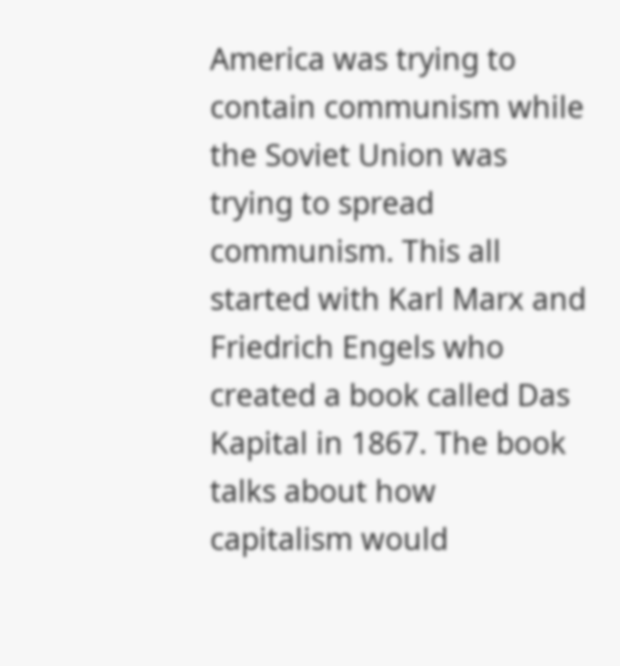America was trying to contain communism while the Soviet Union was trying to spread communism. This all started with Karl Marx and Friedrich Engels who created a book called Das Kapital in 1867. The book talks about how capitalism would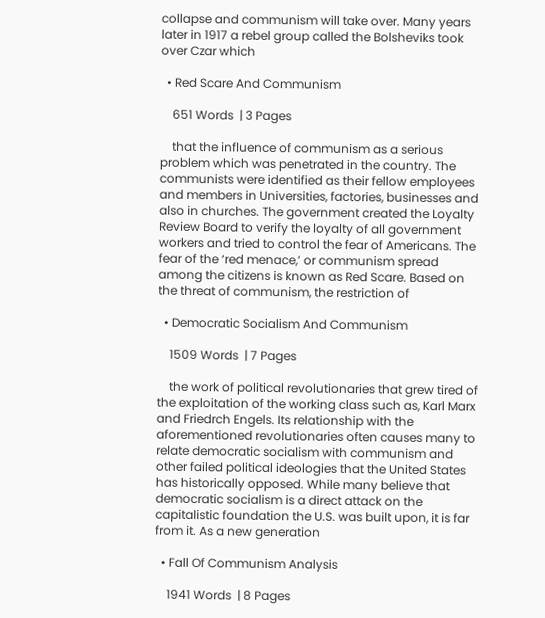collapse and communism will take over. Many years later in 1917 a rebel group called the Bolsheviks took over Czar which

  • Red Scare And Communism

    651 Words  | 3 Pages

    that the influence of communism as a serious problem which was penetrated in the country. The communists were identified as their fellow employees and members in Universities, factories, businesses and also in churches. The government created the Loyalty Review Board to verify the loyalty of all government workers and tried to control the fear of Americans. The fear of the ‘red menace,’ or communism spread among the citizens is known as Red Scare. Based on the threat of communism, the restriction of

  • Democratic Socialism And Communism

    1509 Words  | 7 Pages

    the work of political revolutionaries that grew tired of the exploitation of the working class such as, Karl Marx and Friedrch Engels. Its relationship with the aforementioned revolutionaries often causes many to relate democratic socialism with communism and other failed political ideologies that the United States has historically opposed. While many believe that democratic socialism is a direct attack on the capitalistic foundation the U.S. was built upon, it is far from it. As a new generation

  • Fall Of Communism Analysis

    1941 Words  | 8 Pages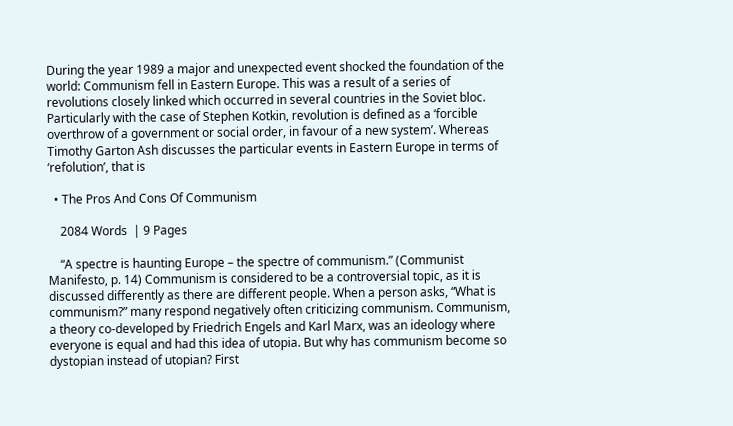During the year 1989 a major and unexpected event shocked the foundation of the world: Communism fell in Eastern Europe. This was a result of a series of revolutions closely linked which occurred in several countries in the Soviet bloc. Particularly with the case of Stephen Kotkin, revolution is defined as a ‘forcible overthrow of a government or social order, in favour of a new system’. Whereas Timothy Garton Ash discusses the particular events in Eastern Europe in terms of ‘refolution’, that is

  • The Pros And Cons Of Communism

    2084 Words  | 9 Pages

    “A spectre is haunting Europe – the spectre of communism.” (Communist Manifesto, p. 14) Communism is considered to be a controversial topic, as it is discussed differently as there are different people. When a person asks, “What is communism?” many respond negatively often criticizing communism. Communism, a theory co-developed by Friedrich Engels and Karl Marx, was an ideology where everyone is equal and had this idea of utopia. But why has communism become so dystopian instead of utopian? First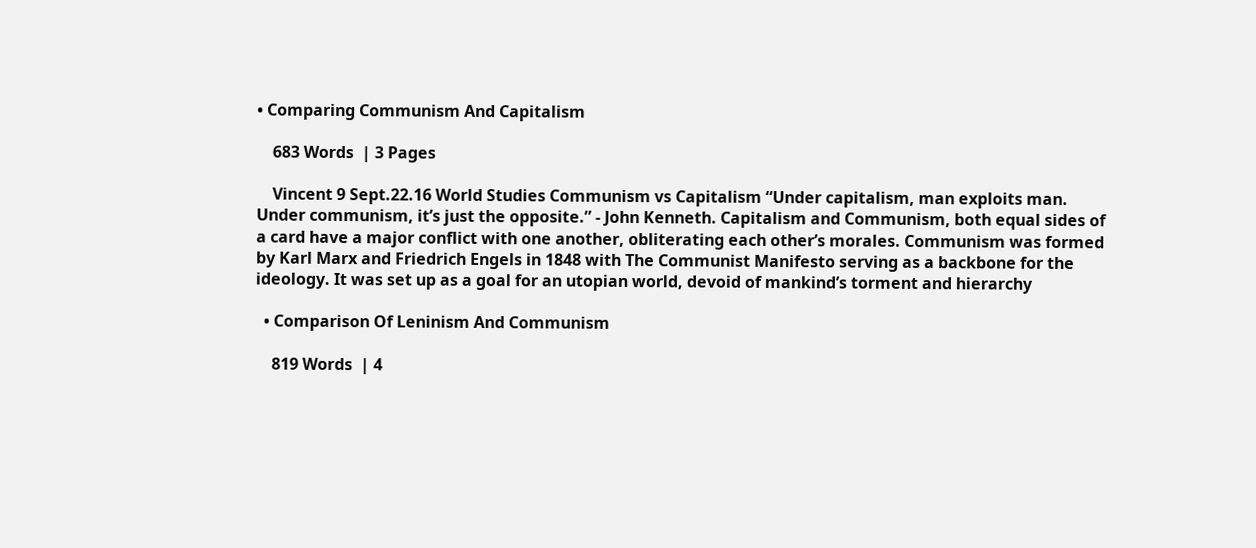• Comparing Communism And Capitalism

    683 Words  | 3 Pages

    Vincent 9 Sept.22.16 World Studies Communism vs Capitalism “Under capitalism, man exploits man. Under communism, it’s just the opposite.” - John Kenneth. Capitalism and Communism, both equal sides of a card have a major conflict with one another, obliterating each other’s morales. Communism was formed by Karl Marx and Friedrich Engels in 1848 with The Communist Manifesto serving as a backbone for the ideology. It was set up as a goal for an utopian world, devoid of mankind’s torment and hierarchy

  • Comparison Of Leninism And Communism

    819 Words  | 4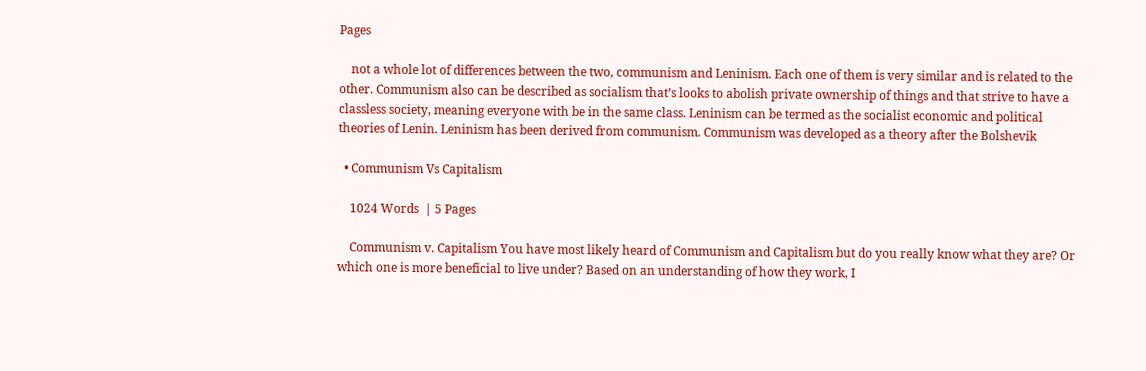Pages

    not a whole lot of differences between the two, communism and Leninism. Each one of them is very similar and is related to the other. Communism also can be described as socialism that’s looks to abolish private ownership of things and that strive to have a classless society, meaning everyone with be in the same class. Leninism can be termed as the socialist economic and political theories of Lenin. Leninism has been derived from communism. Communism was developed as a theory after the Bolshevik

  • Communism Vs Capitalism

    1024 Words  | 5 Pages

    Communism v. Capitalism You have most likely heard of Communism and Capitalism but do you really know what they are? Or which one is more beneficial to live under? Based on an understanding of how they work, I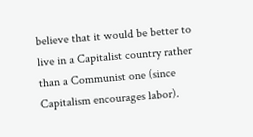believe that it would be better to live in a Capitalist country rather than a Communist one (since Capitalism encourages labor).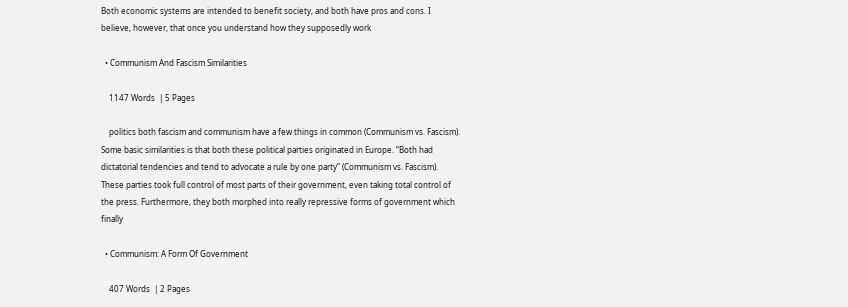Both economic systems are intended to benefit society, and both have pros and cons. I believe, however, that once you understand how they supposedly work

  • Communism And Fascism Similarities

    1147 Words  | 5 Pages

    politics both fascism and communism have a few things in common (Communism vs. Fascism). Some basic similarities is that both these political parties originated in Europe. “Both had dictatorial tendencies and tend to advocate a rule by one party” (Communism vs. Fascism). These parties took full control of most parts of their government, even taking total control of the press. Furthermore, they both morphed into really repressive forms of government which finally

  • Communism: A Form Of Government

    407 Words  | 2 Pages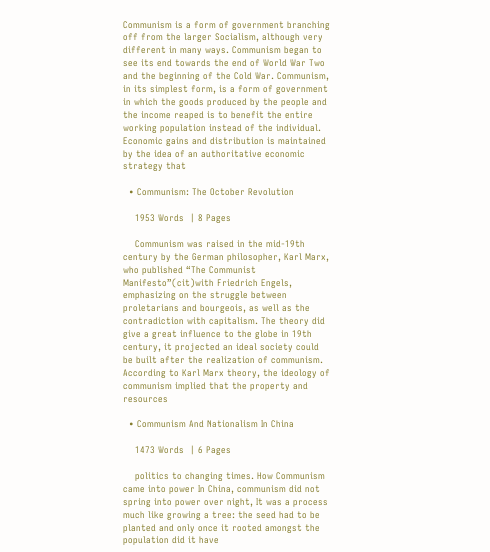Communism is a form of government branching off from the larger Socialism, although very different in many ways. Communism began to see its end towards the end of World War Two and the beginning of the Cold War. Communism, in its simplest form, is a form of government in which the goods produced by the people and the income reaped is to benefit the entire working population instead of the individual. Economic gains and distribution is maintained by the idea of an authoritative economic strategy that

  • Communism: The October Revolution

    1953 Words  | 8 Pages

    Communism was raised in the mid-19th century by the German philosopher, Karl Marx, who published “The Communist Manifesto”(cit)with Friedrich Engels, emphasizing on the struggle between proletarians and bourgeois, as well as the contradiction with capitalism. The theory did give a great influence to the globe in 19th century, it projected an ideal society could be built after the realization of communism. According to Karl Marx theory, the ideology of communism implied that the property and resources

  • Communism And Nationalism In China

    1473 Words  | 6 Pages

    politics to changing times. How Communism came into power In China, communism did not spring into power over night, It was a process much like growing a tree: the seed had to be planted and only once it rooted amongst the population did it have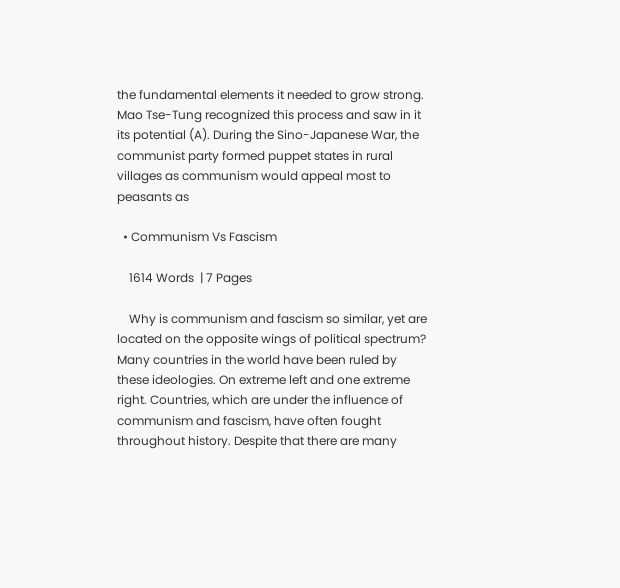the fundamental elements it needed to grow strong. Mao Tse-Tung recognized this process and saw in it its potential (A). During the Sino-Japanese War, the communist party formed puppet states in rural villages as communism would appeal most to peasants as

  • Communism Vs Fascism

    1614 Words  | 7 Pages

    Why is communism and fascism so similar, yet are located on the opposite wings of political spectrum? Many countries in the world have been ruled by these ideologies. On extreme left and one extreme right. Countries, which are under the influence of communism and fascism, have often fought throughout history. Despite that there are many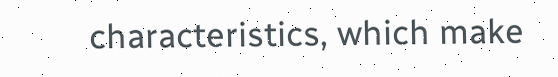characteristics, which make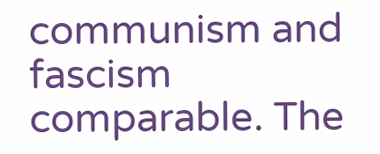communism and fascism comparable. The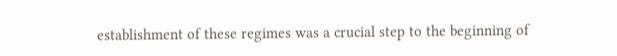establishment of these regimes was a crucial step to the beginning of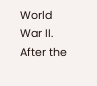World War II. After the